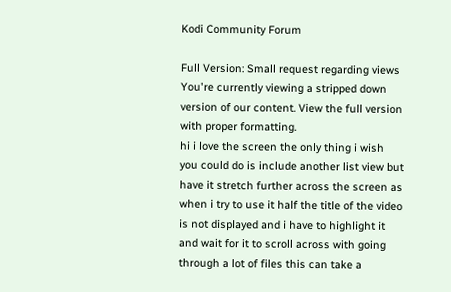Kodi Community Forum

Full Version: Small request regarding views
You're currently viewing a stripped down version of our content. View the full version with proper formatting.
hi i love the screen the only thing i wish you could do is include another list view but have it stretch further across the screen as when i try to use it half the title of the video is not displayed and i have to highlight it and wait for it to scroll across with going through a lot of files this can take a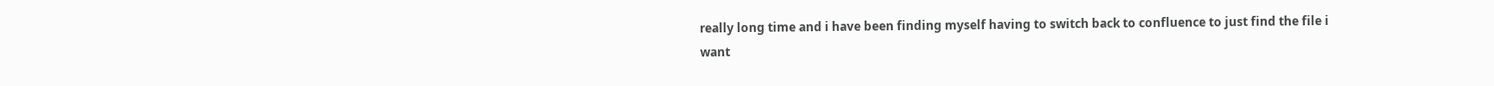really long time and i have been finding myself having to switch back to confluence to just find the file i want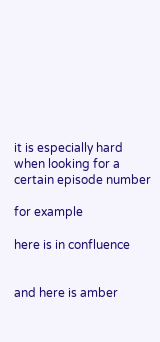it is especially hard when looking for a certain episode number

for example

here is in confluence


and here is amber